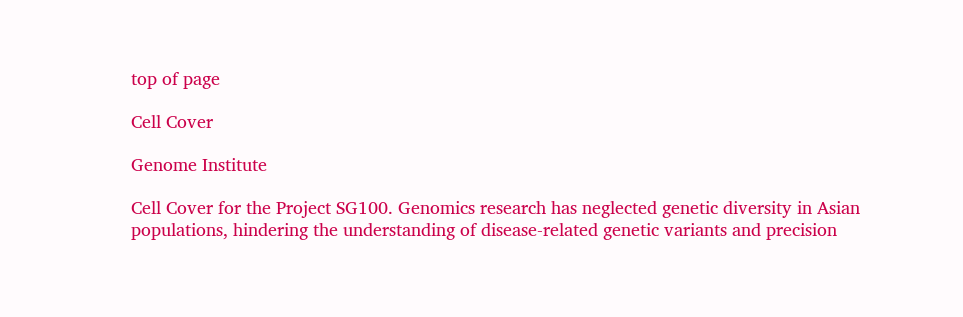top of page

Cell Cover

Genome Institute

Cell Cover for the Project SG100. Genomics research has neglected genetic diversity in Asian populations, hindering the understanding of disease-related genetic variants and precision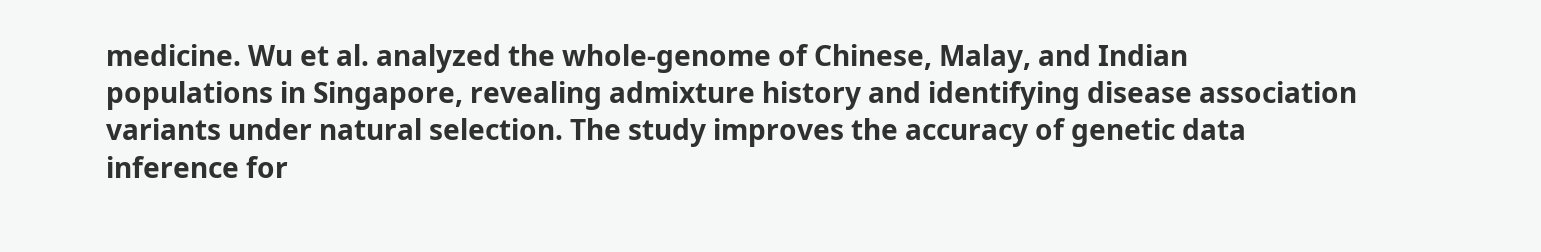medicine. Wu et al. analyzed the whole-genome of Chinese, Malay, and Indian populations in Singapore, revealing admixture history and identifying disease association variants under natural selection. The study improves the accuracy of genetic data inference for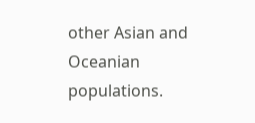other Asian and Oceanian populations.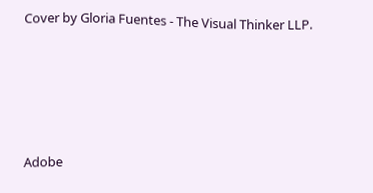Cover by Gloria Fuentes - The Visual Thinker LLP.





Adobe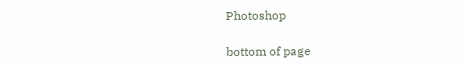Photoshop

bottom of page